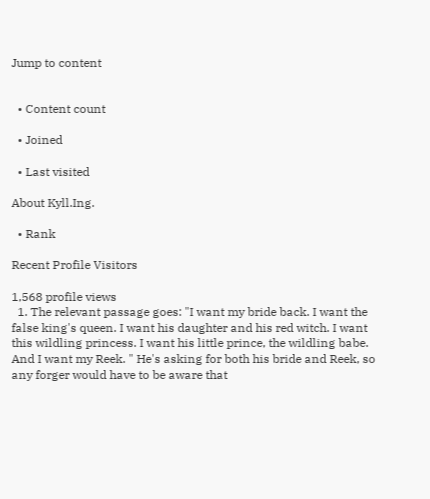Jump to content


  • Content count

  • Joined

  • Last visited

About Kyll.Ing.

  • Rank

Recent Profile Visitors

1,568 profile views
  1. The relevant passage goes: "I want my bride back. I want the false king's queen. I want his daughter and his red witch. I want this wildling princess. I want his little prince, the wildling babe. And I want my Reek. " He's asking for both his bride and Reek, so any forger would have to be aware that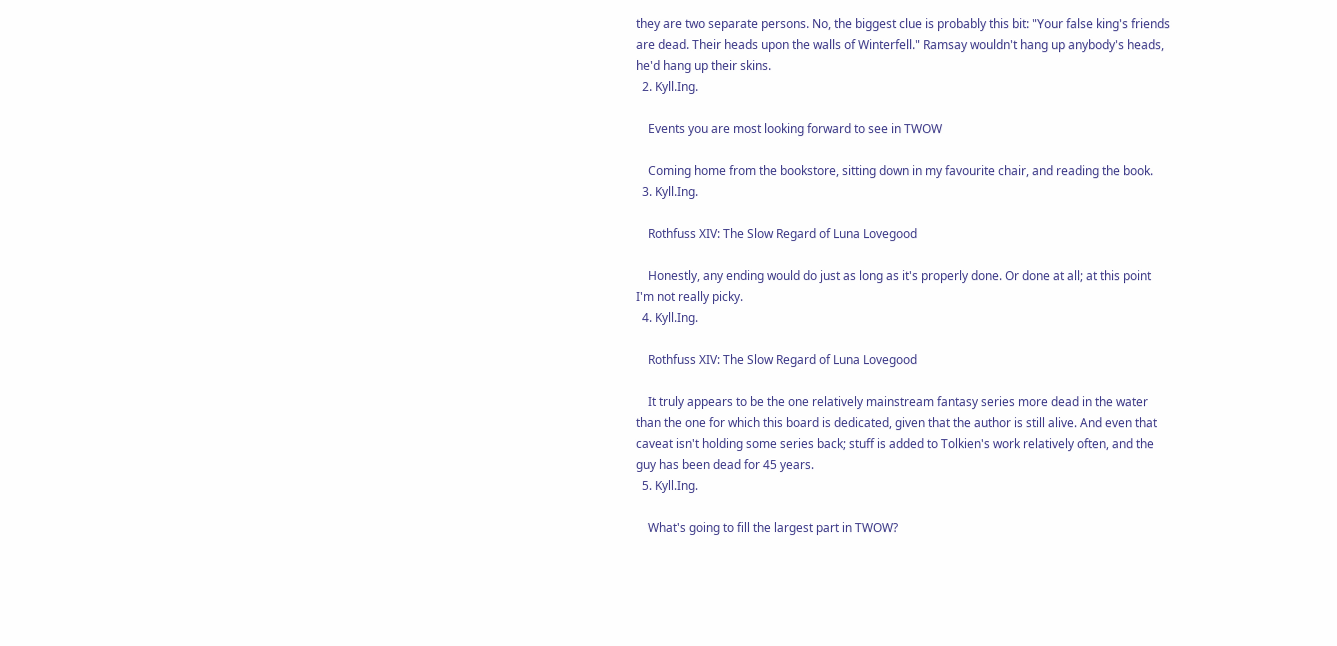they are two separate persons. No, the biggest clue is probably this bit: "Your false king's friends are dead. Their heads upon the walls of Winterfell." Ramsay wouldn't hang up anybody's heads, he'd hang up their skins.
  2. Kyll.Ing.

    Events you are most looking forward to see in TWOW

    Coming home from the bookstore, sitting down in my favourite chair, and reading the book.
  3. Kyll.Ing.

    Rothfuss XIV: The Slow Regard of Luna Lovegood

    Honestly, any ending would do just as long as it's properly done. Or done at all; at this point I'm not really picky.
  4. Kyll.Ing.

    Rothfuss XIV: The Slow Regard of Luna Lovegood

    It truly appears to be the one relatively mainstream fantasy series more dead in the water than the one for which this board is dedicated, given that the author is still alive. And even that caveat isn't holding some series back; stuff is added to Tolkien's work relatively often, and the guy has been dead for 45 years.
  5. Kyll.Ing.

    What's going to fill the largest part in TWOW?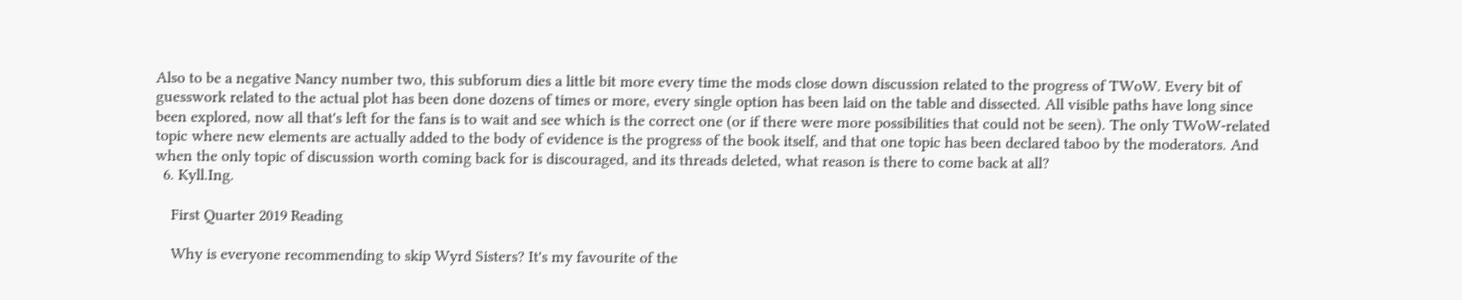Also to be a negative Nancy number two, this subforum dies a little bit more every time the mods close down discussion related to the progress of TWoW. Every bit of guesswork related to the actual plot has been done dozens of times or more, every single option has been laid on the table and dissected. All visible paths have long since been explored, now all that's left for the fans is to wait and see which is the correct one (or if there were more possibilities that could not be seen). The only TWoW-related topic where new elements are actually added to the body of evidence is the progress of the book itself, and that one topic has been declared taboo by the moderators. And when the only topic of discussion worth coming back for is discouraged, and its threads deleted, what reason is there to come back at all?
  6. Kyll.Ing.

    First Quarter 2019 Reading

    Why is everyone recommending to skip Wyrd Sisters? It's my favourite of the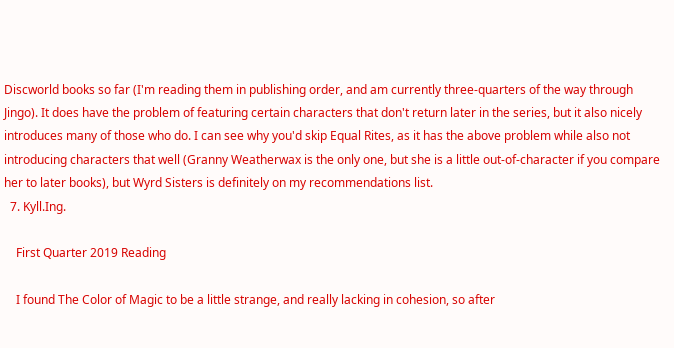Discworld books so far (I'm reading them in publishing order, and am currently three-quarters of the way through Jingo). It does have the problem of featuring certain characters that don't return later in the series, but it also nicely introduces many of those who do. I can see why you'd skip Equal Rites, as it has the above problem while also not introducing characters that well (Granny Weatherwax is the only one, but she is a little out-of-character if you compare her to later books), but Wyrd Sisters is definitely on my recommendations list.
  7. Kyll.Ing.

    First Quarter 2019 Reading

    I found The Color of Magic to be a little strange, and really lacking in cohesion, so after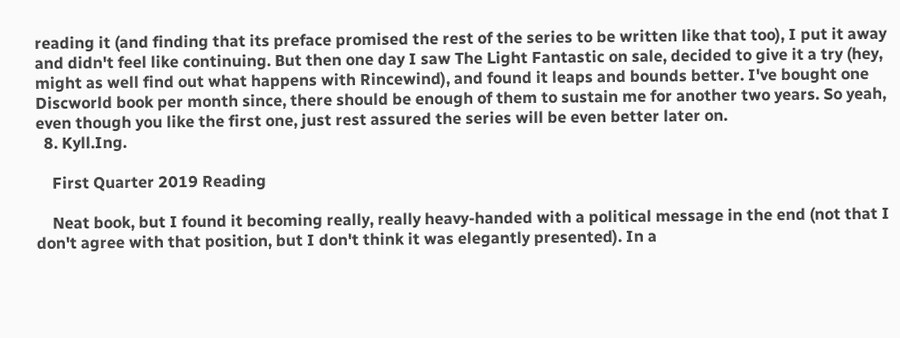reading it (and finding that its preface promised the rest of the series to be written like that too), I put it away and didn't feel like continuing. But then one day I saw The Light Fantastic on sale, decided to give it a try (hey, might as well find out what happens with Rincewind), and found it leaps and bounds better. I've bought one Discworld book per month since, there should be enough of them to sustain me for another two years. So yeah, even though you like the first one, just rest assured the series will be even better later on.
  8. Kyll.Ing.

    First Quarter 2019 Reading

    Neat book, but I found it becoming really, really heavy-handed with a political message in the end (not that I don't agree with that position, but I don't think it was elegantly presented). In a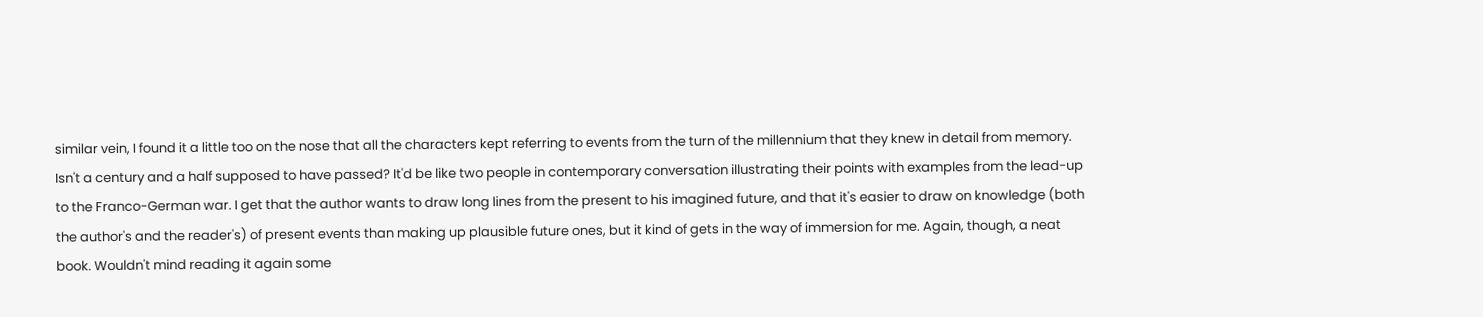similar vein, I found it a little too on the nose that all the characters kept referring to events from the turn of the millennium that they knew in detail from memory. Isn't a century and a half supposed to have passed? It'd be like two people in contemporary conversation illustrating their points with examples from the lead-up to the Franco-German war. I get that the author wants to draw long lines from the present to his imagined future, and that it's easier to draw on knowledge (both the author's and the reader's) of present events than making up plausible future ones, but it kind of gets in the way of immersion for me. Again, though, a neat book. Wouldn't mind reading it again some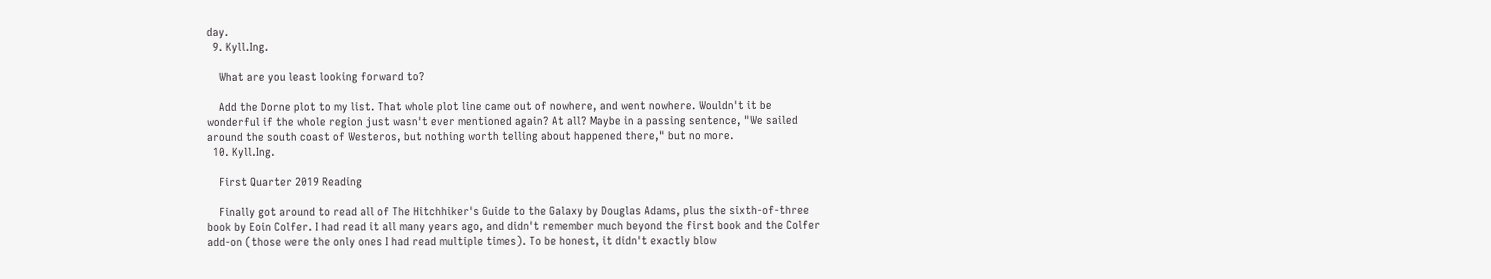day.
  9. Kyll.Ing.

    What are you least looking forward to?

    Add the Dorne plot to my list. That whole plot line came out of nowhere, and went nowhere. Wouldn't it be wonderful if the whole region just wasn't ever mentioned again? At all? Maybe in a passing sentence, "We sailed around the south coast of Westeros, but nothing worth telling about happened there," but no more.
  10. Kyll.Ing.

    First Quarter 2019 Reading

    Finally got around to read all of The Hitchhiker's Guide to the Galaxy by Douglas Adams, plus the sixth-of-three book by Eoin Colfer. I had read it all many years ago, and didn't remember much beyond the first book and the Colfer add-on (those were the only ones I had read multiple times). To be honest, it didn't exactly blow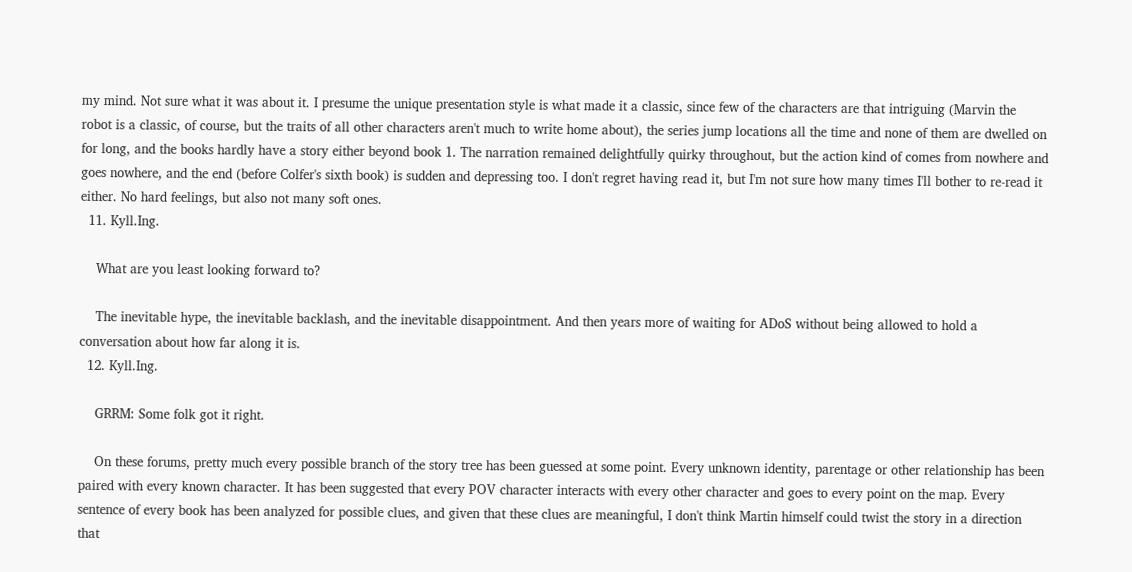my mind. Not sure what it was about it. I presume the unique presentation style is what made it a classic, since few of the characters are that intriguing (Marvin the robot is a classic, of course, but the traits of all other characters aren't much to write home about), the series jump locations all the time and none of them are dwelled on for long, and the books hardly have a story either beyond book 1. The narration remained delightfully quirky throughout, but the action kind of comes from nowhere and goes nowhere, and the end (before Colfer's sixth book) is sudden and depressing too. I don't regret having read it, but I'm not sure how many times I'll bother to re-read it either. No hard feelings, but also not many soft ones.
  11. Kyll.Ing.

    What are you least looking forward to?

    The inevitable hype, the inevitable backlash, and the inevitable disappointment. And then years more of waiting for ADoS without being allowed to hold a conversation about how far along it is.
  12. Kyll.Ing.

    GRRM: Some folk got it right.

    On these forums, pretty much every possible branch of the story tree has been guessed at some point. Every unknown identity, parentage or other relationship has been paired with every known character. It has been suggested that every POV character interacts with every other character and goes to every point on the map. Every sentence of every book has been analyzed for possible clues, and given that these clues are meaningful, I don't think Martin himself could twist the story in a direction that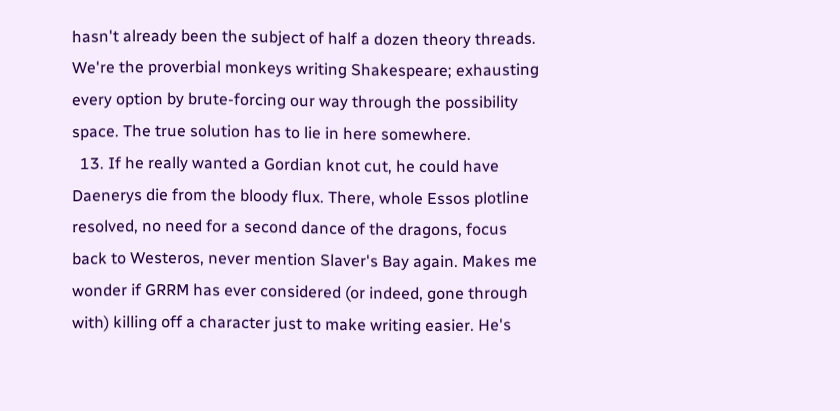hasn't already been the subject of half a dozen theory threads. We're the proverbial monkeys writing Shakespeare; exhausting every option by brute-forcing our way through the possibility space. The true solution has to lie in here somewhere.
  13. If he really wanted a Gordian knot cut, he could have Daenerys die from the bloody flux. There, whole Essos plotline resolved, no need for a second dance of the dragons, focus back to Westeros, never mention Slaver's Bay again. Makes me wonder if GRRM has ever considered (or indeed, gone through with) killing off a character just to make writing easier. He's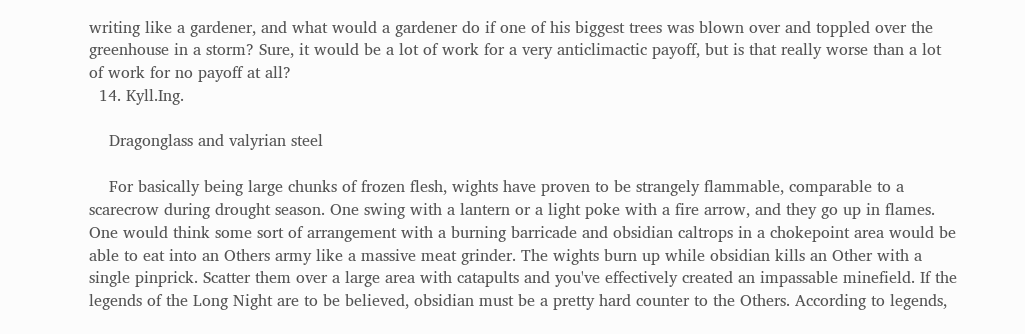writing like a gardener, and what would a gardener do if one of his biggest trees was blown over and toppled over the greenhouse in a storm? Sure, it would be a lot of work for a very anticlimactic payoff, but is that really worse than a lot of work for no payoff at all?
  14. Kyll.Ing.

    Dragonglass and valyrian steel

    For basically being large chunks of frozen flesh, wights have proven to be strangely flammable, comparable to a scarecrow during drought season. One swing with a lantern or a light poke with a fire arrow, and they go up in flames. One would think some sort of arrangement with a burning barricade and obsidian caltrops in a chokepoint area would be able to eat into an Others army like a massive meat grinder. The wights burn up while obsidian kills an Other with a single pinprick. Scatter them over a large area with catapults and you've effectively created an impassable minefield. If the legends of the Long Night are to be believed, obsidian must be a pretty hard counter to the Others. According to legends,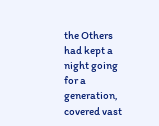the Others had kept a night going for a generation, covered vast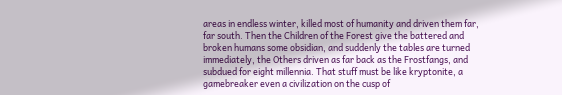areas in endless winter, killed most of humanity and driven them far, far south. Then the Children of the Forest give the battered and broken humans some obsidian, and suddenly the tables are turned immediately, the Others driven as far back as the Frostfangs, and subdued for eight millennia. That stuff must be like kryptonite, a gamebreaker even a civilization on the cusp of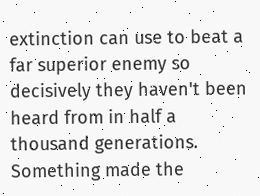extinction can use to beat a far superior enemy so decisively they haven't been heard from in half a thousand generations. Something made the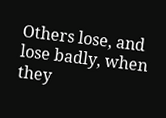Others lose, and lose badly, when they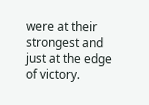were at their strongest and just at the edge of victory.